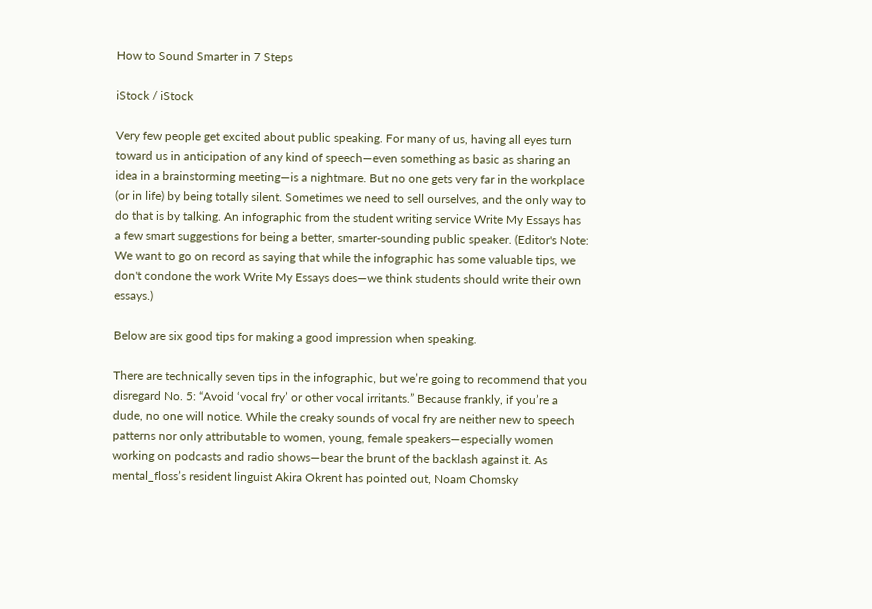How to Sound Smarter in 7 Steps

iStock / iStock

Very few people get excited about public speaking. For many of us, having all eyes turn toward us in anticipation of any kind of speech—even something as basic as sharing an idea in a brainstorming meeting—is a nightmare. But no one gets very far in the workplace (or in life) by being totally silent. Sometimes we need to sell ourselves, and the only way to do that is by talking. An infographic from the student writing service Write My Essays has a few smart suggestions for being a better, smarter-sounding public speaker. (Editor's Note: We want to go on record as saying that while the infographic has some valuable tips, we don't condone the work Write My Essays does—we think students should write their own essays.)

Below are six good tips for making a good impression when speaking.

There are technically seven tips in the infographic, but we’re going to recommend that you disregard No. 5: “Avoid ‘vocal fry’ or other vocal irritants.” Because frankly, if you’re a dude, no one will notice. While the creaky sounds of vocal fry are neither new to speech patterns nor only attributable to women, young, female speakers—especially women working on podcasts and radio shows—bear the brunt of the backlash against it. As mental_floss’s resident linguist Akira Okrent has pointed out, Noam Chomsky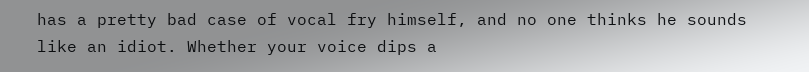has a pretty bad case of vocal fry himself, and no one thinks he sounds like an idiot. Whether your voice dips a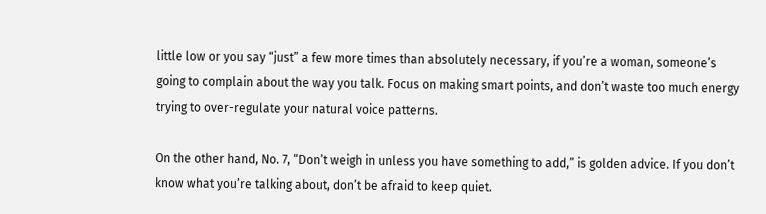little low or you say “just” a few more times than absolutely necessary, if you’re a woman, someone’s going to complain about the way you talk. Focus on making smart points, and don’t waste too much energy trying to over-regulate your natural voice patterns.

On the other hand, No. 7, “Don’t weigh in unless you have something to add,” is golden advice. If you don’t know what you’re talking about, don’t be afraid to keep quiet.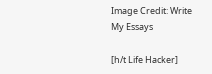Image Credit: Write My Essays

[h/t Life Hacker]